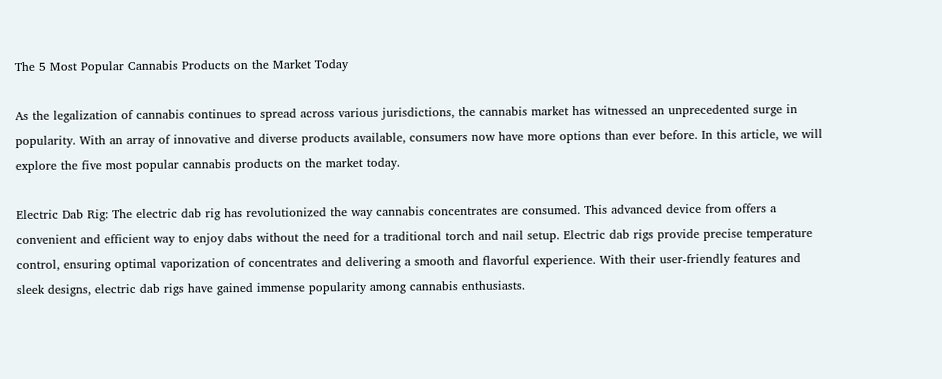The 5 Most Popular Cannabis Products on the Market Today

As the legalization of cannabis continues to spread across various jurisdictions, the cannabis market has witnessed an unprecedented surge in popularity. With an array of innovative and diverse products available, consumers now have more options than ever before. In this article, we will explore the five most popular cannabis products on the market today.

Electric Dab Rig: The electric dab rig has revolutionized the way cannabis concentrates are consumed. This advanced device from offers a convenient and efficient way to enjoy dabs without the need for a traditional torch and nail setup. Electric dab rigs provide precise temperature control, ensuring optimal vaporization of concentrates and delivering a smooth and flavorful experience. With their user-friendly features and sleek designs, electric dab rigs have gained immense popularity among cannabis enthusiasts.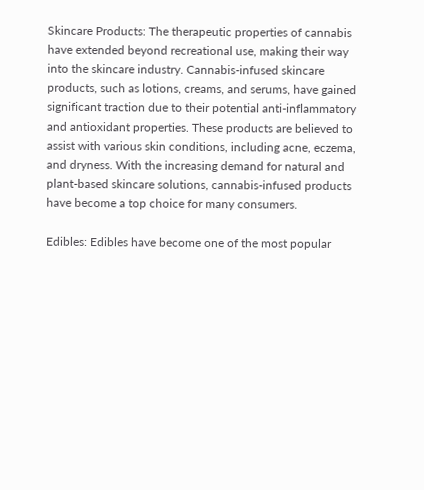Skincare Products: The therapeutic properties of cannabis have extended beyond recreational use, making their way into the skincare industry. Cannabis-infused skincare products, such as lotions, creams, and serums, have gained significant traction due to their potential anti-inflammatory and antioxidant properties. These products are believed to assist with various skin conditions, including acne, eczema, and dryness. With the increasing demand for natural and plant-based skincare solutions, cannabis-infused products have become a top choice for many consumers.

Edibles: Edibles have become one of the most popular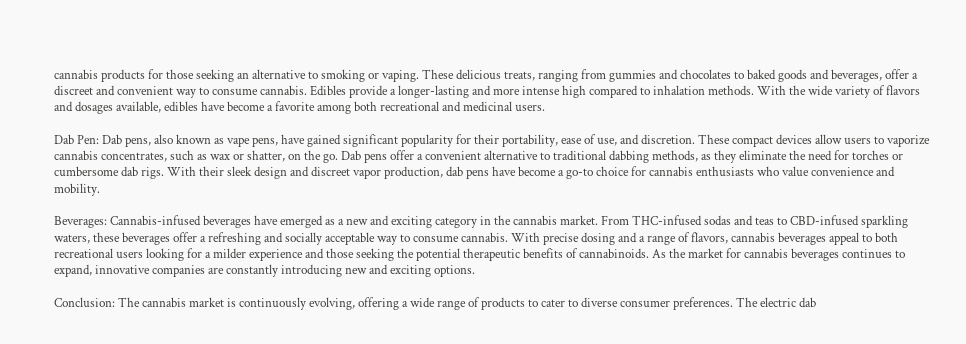cannabis products for those seeking an alternative to smoking or vaping. These delicious treats, ranging from gummies and chocolates to baked goods and beverages, offer a discreet and convenient way to consume cannabis. Edibles provide a longer-lasting and more intense high compared to inhalation methods. With the wide variety of flavors and dosages available, edibles have become a favorite among both recreational and medicinal users.

Dab Pen: Dab pens, also known as vape pens, have gained significant popularity for their portability, ease of use, and discretion. These compact devices allow users to vaporize cannabis concentrates, such as wax or shatter, on the go. Dab pens offer a convenient alternative to traditional dabbing methods, as they eliminate the need for torches or cumbersome dab rigs. With their sleek design and discreet vapor production, dab pens have become a go-to choice for cannabis enthusiasts who value convenience and mobility.

Beverages: Cannabis-infused beverages have emerged as a new and exciting category in the cannabis market. From THC-infused sodas and teas to CBD-infused sparkling waters, these beverages offer a refreshing and socially acceptable way to consume cannabis. With precise dosing and a range of flavors, cannabis beverages appeal to both recreational users looking for a milder experience and those seeking the potential therapeutic benefits of cannabinoids. As the market for cannabis beverages continues to expand, innovative companies are constantly introducing new and exciting options.

Conclusion: The cannabis market is continuously evolving, offering a wide range of products to cater to diverse consumer preferences. The electric dab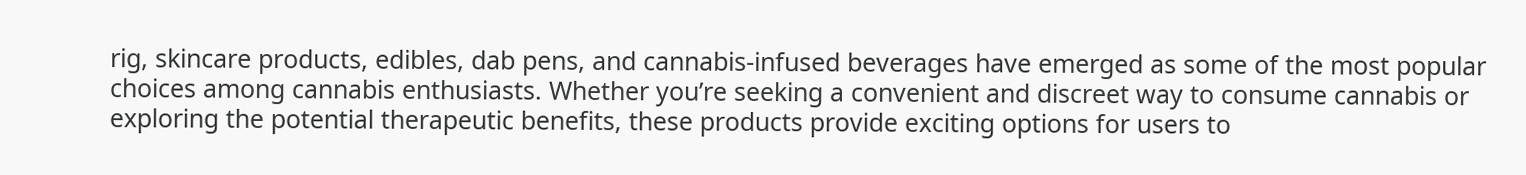rig, skincare products, edibles, dab pens, and cannabis-infused beverages have emerged as some of the most popular choices among cannabis enthusiasts. Whether you’re seeking a convenient and discreet way to consume cannabis or exploring the potential therapeutic benefits, these products provide exciting options for users to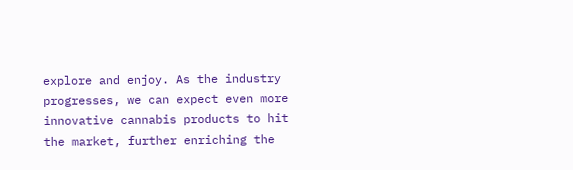explore and enjoy. As the industry progresses, we can expect even more innovative cannabis products to hit the market, further enriching the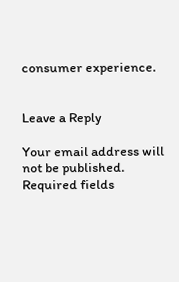consumer experience.


Leave a Reply

Your email address will not be published. Required fields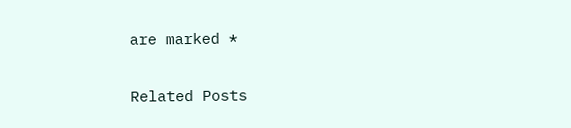are marked *

Related Posts